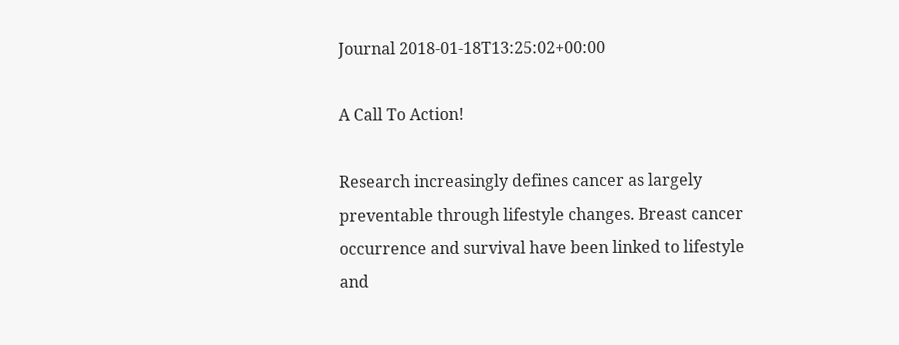Journal 2018-01-18T13:25:02+00:00

A Call To Action!

Research increasingly defines cancer as largely preventable through lifestyle changes. Breast cancer occurrence and survival have been linked to lifestyle and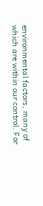environmental factors, many of which are within our control. For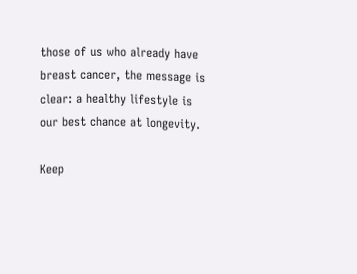those of us who already have breast cancer, the message is clear: a healthy lifestyle is our best chance at longevity.

Keep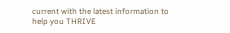current with the latest information to help you THRIVE